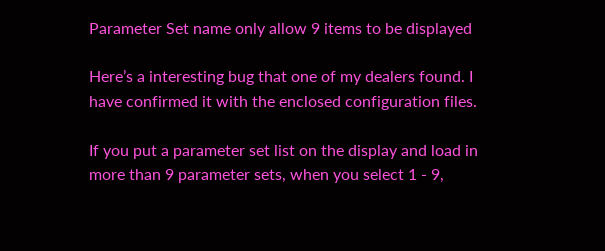Parameter Set name only allow 9 items to be displayed

Here’s a interesting bug that one of my dealers found. I have confirmed it with the enclosed configuration files.

If you put a parameter set list on the display and load in more than 9 parameter sets, when you select 1 - 9,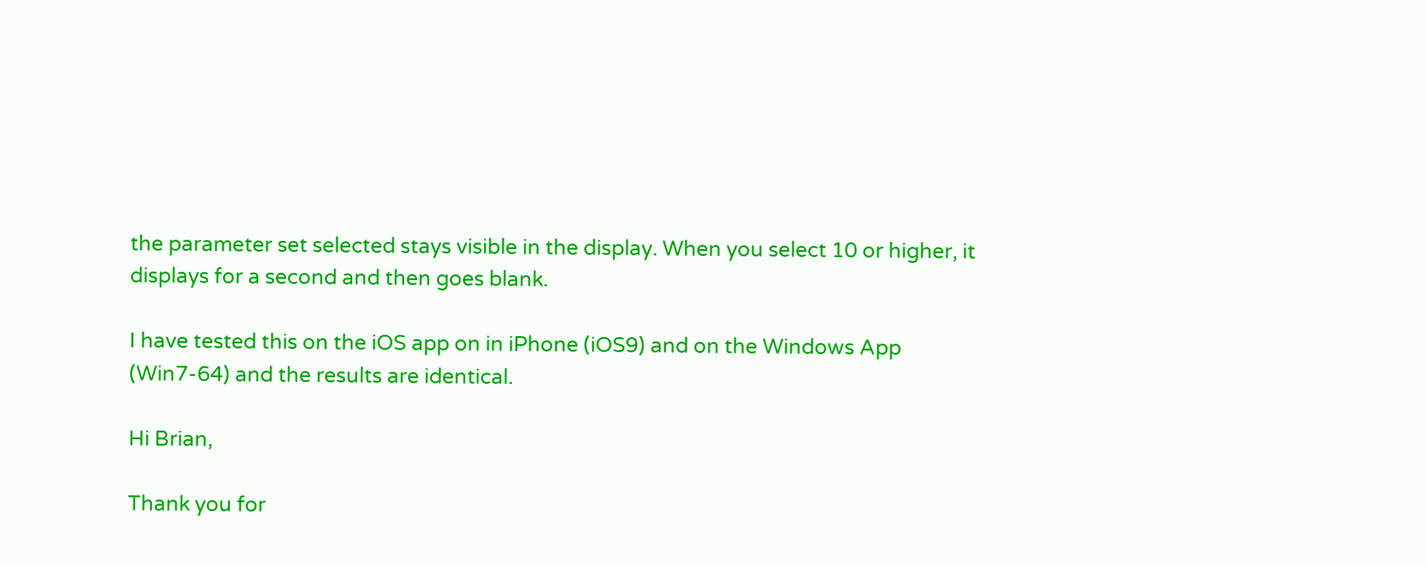the parameter set selected stays visible in the display. When you select 10 or higher, it displays for a second and then goes blank.

I have tested this on the iOS app on in iPhone (iOS9) and on the Windows App (Win7-64) and the results are identical.

Hi Brian,

Thank you for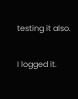testing it also.

I logged it.